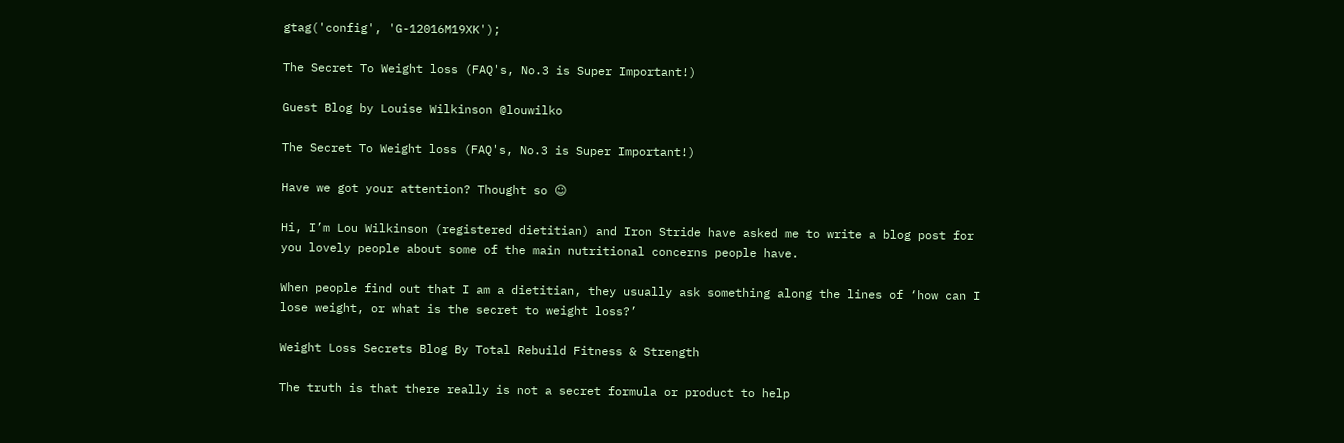gtag('config', 'G-12016M19XK');

The Secret To Weight loss (FAQ's, No.3 is Super Important!)

Guest Blog by Louise Wilkinson @louwilko

The Secret To Weight loss (FAQ's, No.3 is Super Important!)

Have we got your attention? Thought so ☺

Hi, I’m Lou Wilkinson (registered dietitian) and Iron Stride have asked me to write a blog post for you lovely people about some of the main nutritional concerns people have.

When people find out that I am a dietitian, they usually ask something along the lines of ‘how can I lose weight, or what is the secret to weight loss?’

Weight Loss Secrets Blog By Total Rebuild Fitness & Strength

The truth is that there really is not a secret formula or product to help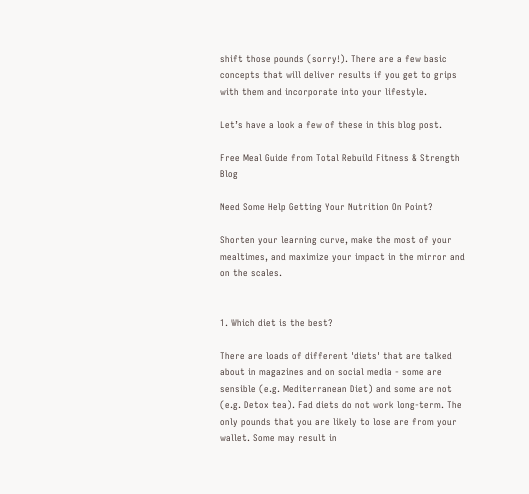shift those pounds (sorry!). There are a few basic concepts that will deliver results if you get to grips with them and incorporate into your lifestyle.

Let’s have a look a few of these in this blog post.

Free Meal Guide from Total Rebuild Fitness & Strength Blog

Need Some Help Getting Your Nutrition On Point?

Shorten your learning curve, make the most of your mealtimes, and maximize your impact in the mirror and on the scales.


1. Which diet is the best?

There are loads of different 'diets' that are talked about in magazines and on social media - some are sensible (e.g. Mediterranean Diet) and some are not (e.g. Detox tea). Fad diets do not work long-term. The only pounds that you are likely to lose are from your wallet. Some may result in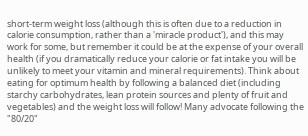short-term weight loss (although this is often due to a reduction in calorie consumption, rather than a 'miracle product'), and this may work for some, but remember it could be at the expense of your overall health (if you dramatically reduce your calorie or fat intake you will be unlikely to meet your vitamin and mineral requirements). Think about eating for optimum health by following a balanced diet (including starchy carbohydrates, lean protein sources and plenty of fruit and vegetables) and the weight loss will follow! Many advocate following the "80/20"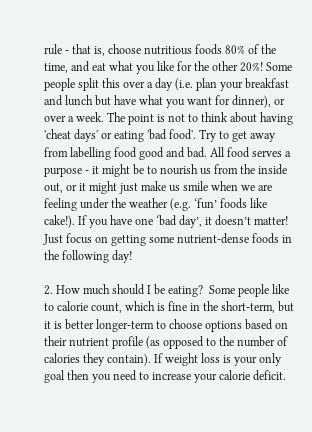rule - that is, choose nutritious foods 80% of the time, and eat what you like for the other 20%! Some people split this over a day (i.e. plan your breakfast and lunch but have what you want for dinner), or over a week. The point is not to think about having 'cheat days' or eating 'bad food'. Try to get away from labelling food good and bad. All food serves a purpose - it might be to nourish us from the inside out, or it might just make us smile when we are feeling under the weather (e.g. ‘fun’ foods like cake!). If you have one ‘bad day’, it doesn’t matter! Just focus on getting some nutrient-dense foods in the following day!

2. How much should I be eating?  Some people like to calorie count, which is fine in the short-term, but it is better longer-term to choose options based on their nutrient profile (as opposed to the number of calories they contain). If weight loss is your only goal then you need to increase your calorie deficit.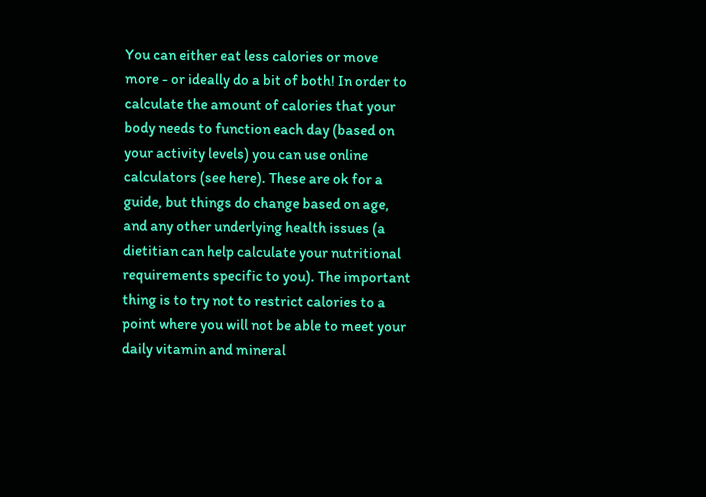You can either eat less calories or move more - or ideally do a bit of both! In order to calculate the amount of calories that your body needs to function each day (based on your activity levels) you can use online calculators (see here). These are ok for a guide, but things do change based on age, and any other underlying health issues (a dietitian can help calculate your nutritional requirements specific to you). The important thing is to try not to restrict calories to a point where you will not be able to meet your daily vitamin and mineral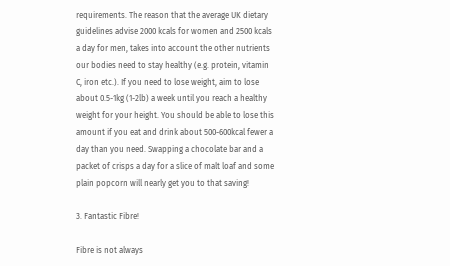requirements. The reason that the average UK dietary guidelines advise 2000 kcals for women and 2500 kcals a day for men, takes into account the other nutrients our bodies need to stay healthy (e.g. protein, vitamin C, iron etc.). If you need to lose weight, aim to lose about 0.5-1kg (1-2lb) a week until you reach a healthy weight for your height. You should be able to lose this amount if you eat and drink about 500-600kcal fewer a day than you need. Swapping a chocolate bar and a packet of crisps a day for a slice of malt loaf and some plain popcorn will nearly get you to that saving!

3. Fantastic Fibre!

Fibre is not always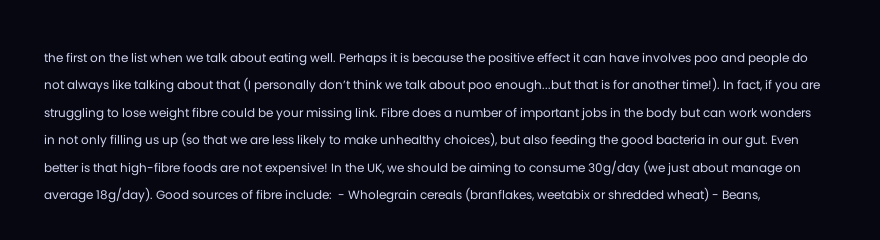the first on the list when we talk about eating well. Perhaps it is because the positive effect it can have involves poo and people do not always like talking about that (I personally don’t think we talk about poo enough...but that is for another time!). In fact, if you are struggling to lose weight fibre could be your missing link. Fibre does a number of important jobs in the body but can work wonders in not only filling us up (so that we are less likely to make unhealthy choices), but also feeding the good bacteria in our gut. Even better is that high-fibre foods are not expensive! In the UK, we should be aiming to consume 30g/day (we just about manage on average 18g/day). Good sources of fibre include:  - Wholegrain cereals (branflakes, weetabix or shredded wheat) - Beans,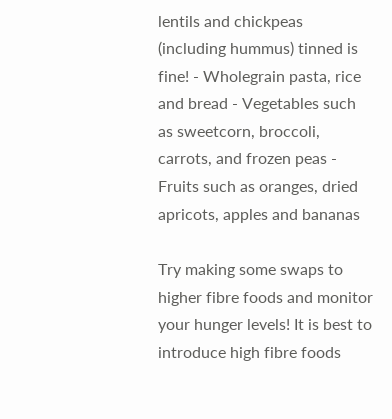lentils and chickpeas (including hummus) tinned is fine! - Wholegrain pasta, rice and bread - Vegetables such as sweetcorn, broccoli, carrots, and frozen peas - Fruits such as oranges, dried apricots, apples and bananas

Try making some swaps to higher fibre foods and monitor your hunger levels! It is best to introduce high fibre foods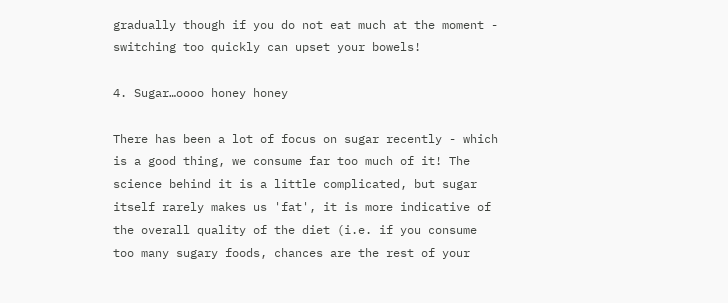gradually though if you do not eat much at the moment - switching too quickly can upset your bowels!

4. Sugar…oooo honey honey

There has been a lot of focus on sugar recently - which is a good thing, we consume far too much of it! The science behind it is a little complicated, but sugar itself rarely makes us 'fat', it is more indicative of the overall quality of the diet (i.e. if you consume too many sugary foods, chances are the rest of your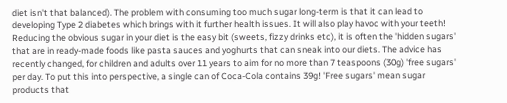diet isn't that balanced). The problem with consuming too much sugar long-term is that it can lead to developing Type 2 diabetes which brings with it further health issues. It will also play havoc with your teeth! Reducing the obvious sugar in your diet is the easy bit (sweets, fizzy drinks etc), it is often the 'hidden sugars' that are in ready-made foods like pasta sauces and yoghurts that can sneak into our diets. The advice has recently changed, for children and adults over 11 years to aim for no more than 7 teaspoons (30g) 'free sugars' per day. To put this into perspective, a single can of Coca-Cola contains 39g! 'Free sugars' mean sugar products that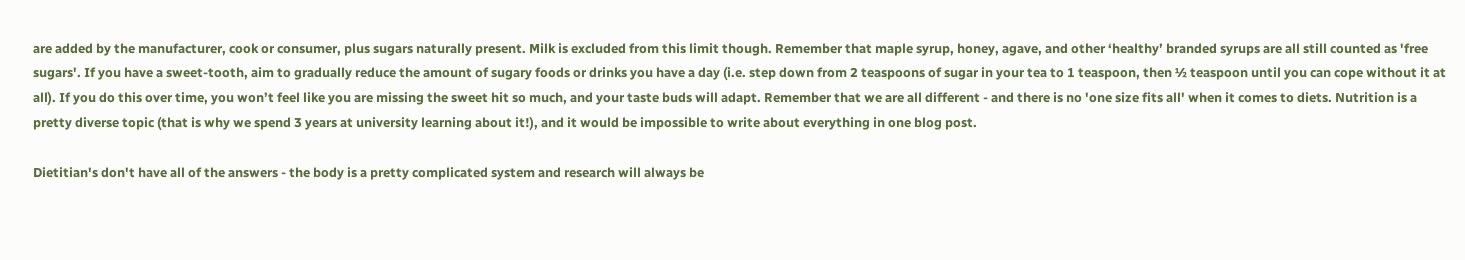are added by the manufacturer, cook or consumer, plus sugars naturally present. Milk is excluded from this limit though. Remember that maple syrup, honey, agave, and other ‘healthy’ branded syrups are all still counted as 'free sugars'. If you have a sweet-tooth, aim to gradually reduce the amount of sugary foods or drinks you have a day (i.e. step down from 2 teaspoons of sugar in your tea to 1 teaspoon, then ½ teaspoon until you can cope without it at all). If you do this over time, you won’t feel like you are missing the sweet hit so much, and your taste buds will adapt. Remember that we are all different - and there is no 'one size fits all' when it comes to diets. Nutrition is a pretty diverse topic (that is why we spend 3 years at university learning about it!), and it would be impossible to write about everything in one blog post.

Dietitian's don't have all of the answers - the body is a pretty complicated system and research will always be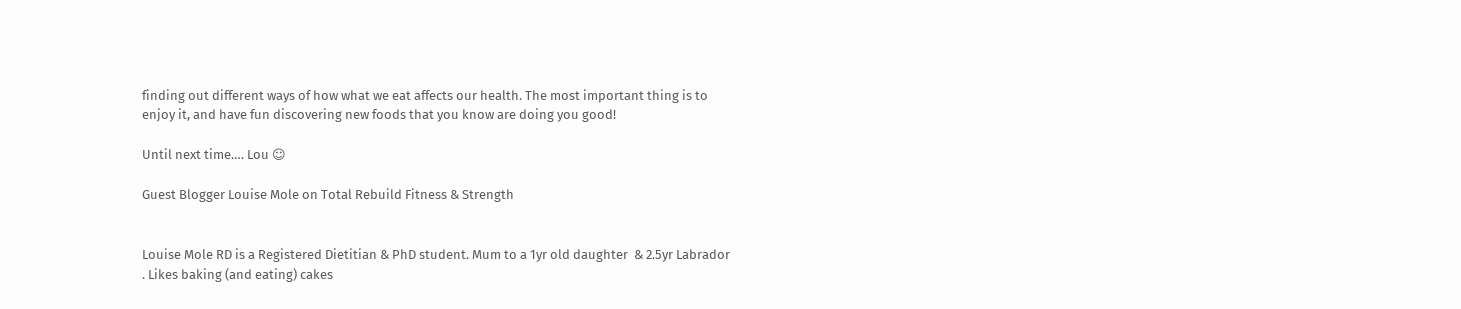finding out different ways of how what we eat affects our health. The most important thing is to enjoy it, and have fun discovering new foods that you know are doing you good!

Until next time…. Lou ☺

Guest Blogger Louise Mole on Total Rebuild Fitness & Strength


Louise Mole RD is a Registered Dietitian & PhD student. Mum to a 1yr old daughter  & 2.5yr Labrador . Likes baking (and eating) cakes